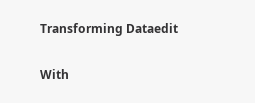Transforming Dataedit

With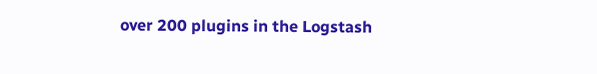over 200 plugins in the Logstash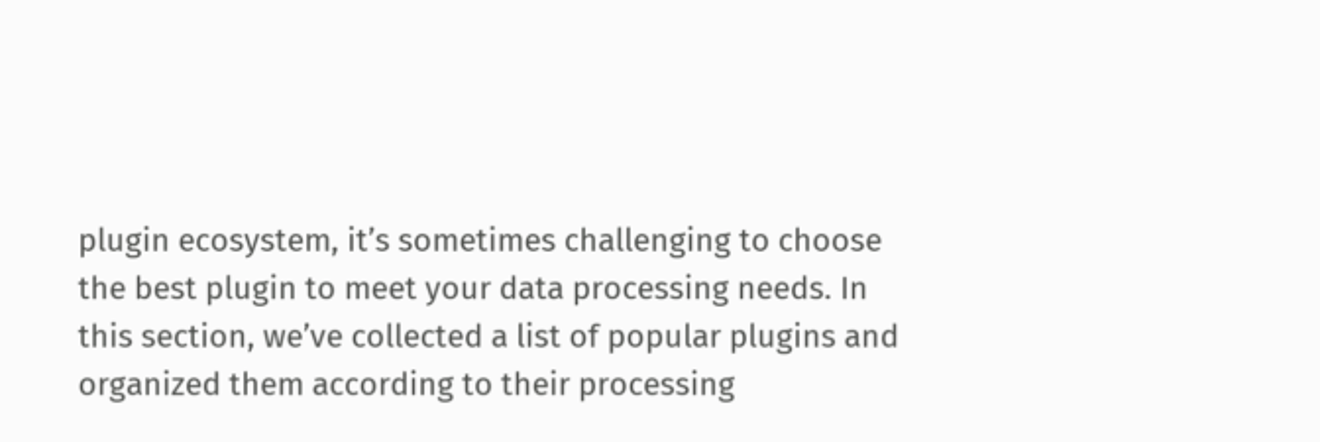plugin ecosystem, it’s sometimes challenging to choose the best plugin to meet your data processing needs. In this section, we’ve collected a list of popular plugins and organized them according to their processing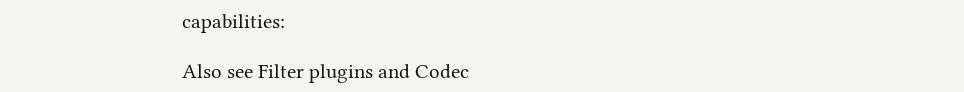capabilities:

Also see Filter plugins and Codec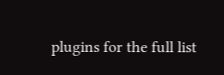plugins for the full list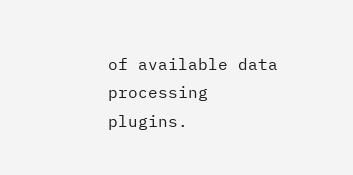of available data processing plugins.